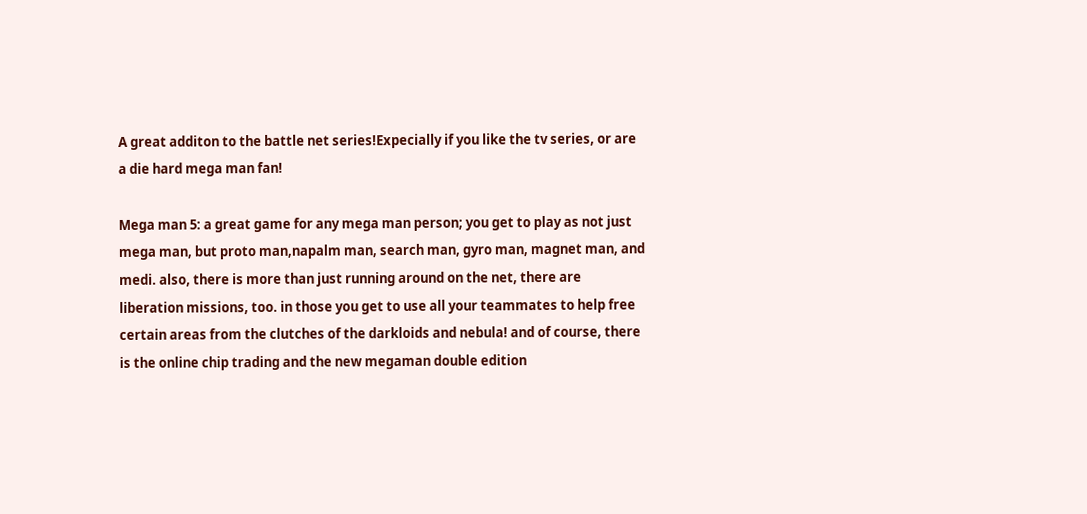A great additon to the battle net series!Expecially if you like the tv series, or are a die hard mega man fan!

Mega man 5: a great game for any mega man person; you get to play as not just mega man, but proto man,napalm man, search man, gyro man, magnet man, and medi. also, there is more than just running around on the net, there are liberation missions, too. in those you get to use all your teammates to help free certain areas from the clutches of the darkloids and nebula! and of course, there is the online chip trading and the new megaman double edition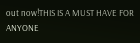out now!THIS IS A MUST HAVE FOR ANYONE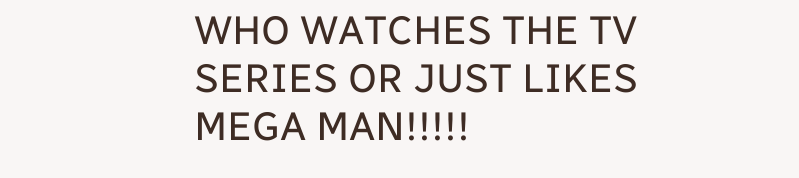WHO WATCHES THE TV SERIES OR JUST LIKES MEGA MAN!!!!!